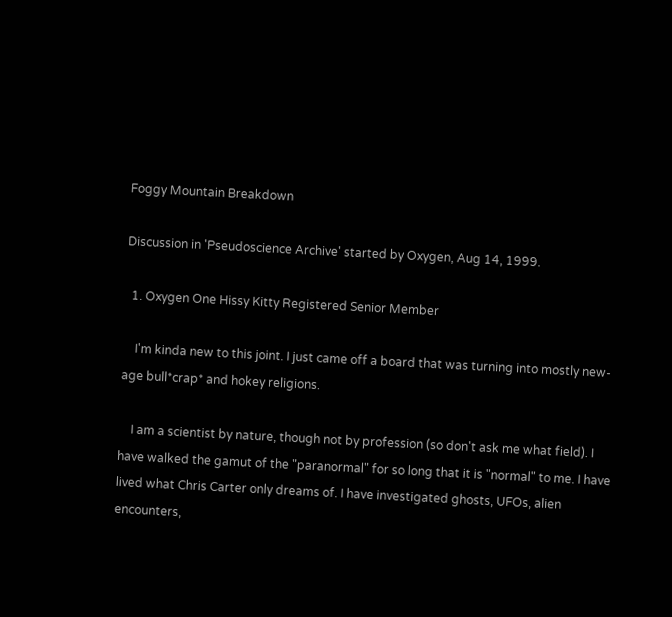Foggy Mountain Breakdown

Discussion in 'Pseudoscience Archive' started by Oxygen, Aug 14, 1999.

  1. Oxygen One Hissy Kitty Registered Senior Member

    I'm kinda new to this joint. I just came off a board that was turning into mostly new-age bull*crap* and hokey religions.

    I am a scientist by nature, though not by profession (so don't ask me what field). I have walked the gamut of the "paranormal" for so long that it is "normal" to me. I have lived what Chris Carter only dreams of. I have investigated ghosts, UFOs, alien encounters,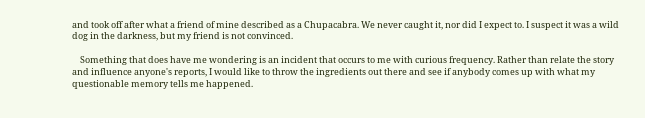and took off after what a friend of mine described as a Chupacabra. We never caught it, nor did I expect to. I suspect it was a wild dog in the darkness, but my friend is not convinced.

    Something that does have me wondering is an incident that occurs to me with curious frequency. Rather than relate the story and influence anyone's reports, I would like to throw the ingredients out there and see if anybody comes up with what my questionable memory tells me happened.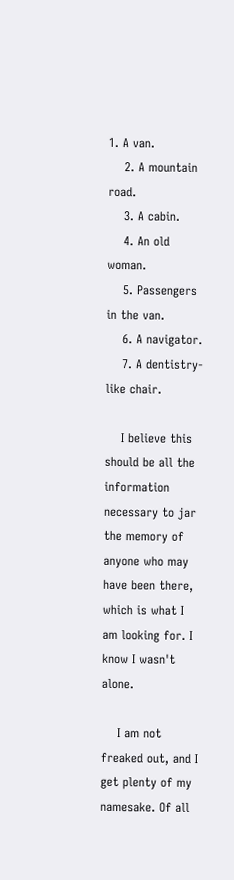1. A van.
    2. A mountain road.
    3. A cabin.
    4. An old woman.
    5. Passengers in the van.
    6. A navigator.
    7. A dentistry-like chair.

    I believe this should be all the information necessary to jar the memory of anyone who may have been there, which is what I am looking for. I know I wasn't alone.

    I am not freaked out, and I get plenty of my namesake. Of all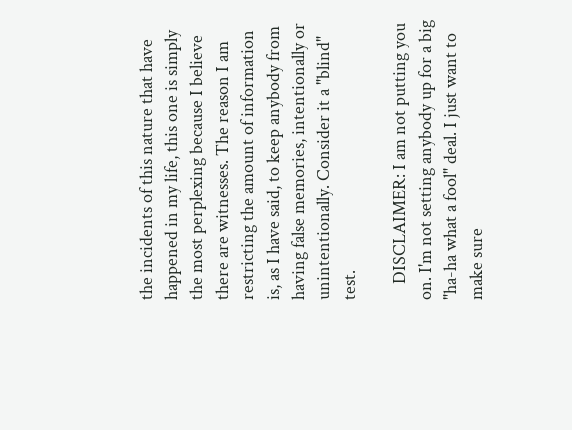the incidents of this nature that have happened in my life, this one is simply the most perplexing because I believe there are witnesses. The reason I am restricting the amount of information is, as I have said, to keep anybody from having false memories, intentionally or unintentionally. Consider it a "blind" test.

    DISCLAIMER: I am not putting you on. I'm not setting anybody up for a big "ha-ha what a fool" deal. I just want to make sure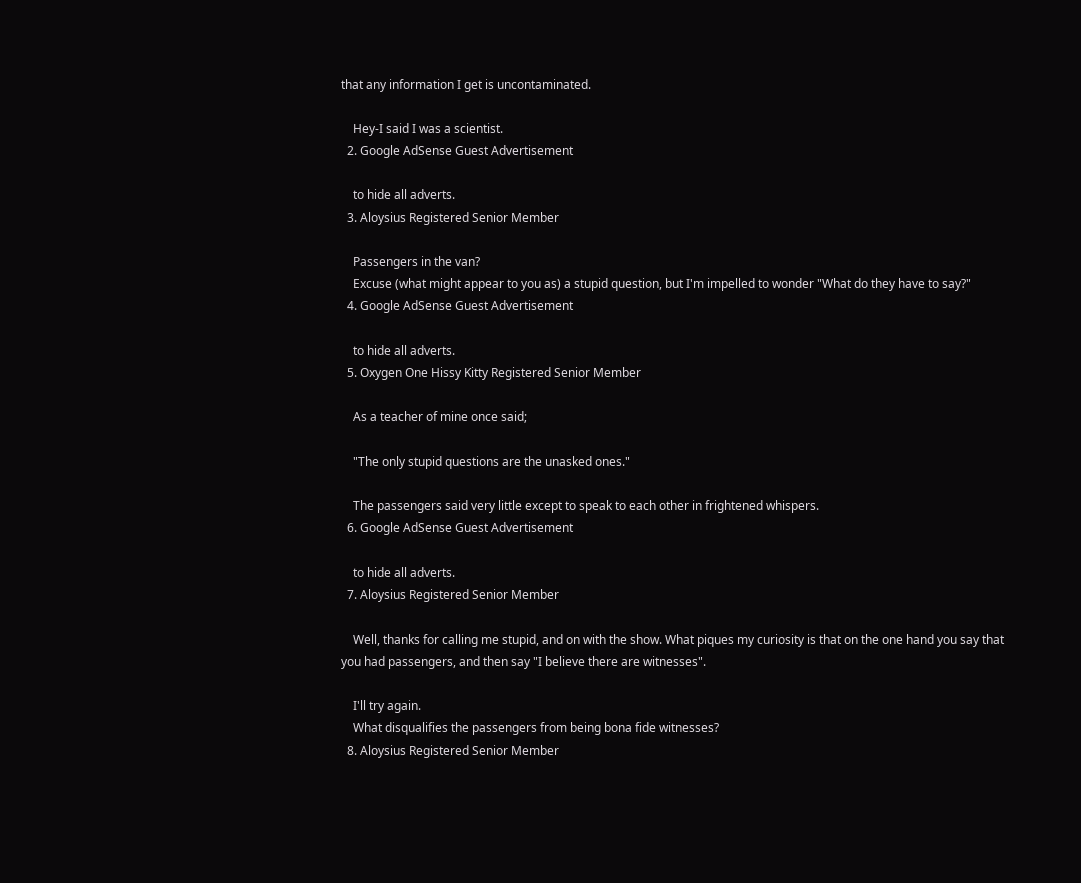that any information I get is uncontaminated.

    Hey-I said I was a scientist.
  2. Google AdSense Guest Advertisement

    to hide all adverts.
  3. Aloysius Registered Senior Member

    Passengers in the van?
    Excuse (what might appear to you as) a stupid question, but I'm impelled to wonder "What do they have to say?"
  4. Google AdSense Guest Advertisement

    to hide all adverts.
  5. Oxygen One Hissy Kitty Registered Senior Member

    As a teacher of mine once said;

    "The only stupid questions are the unasked ones."

    The passengers said very little except to speak to each other in frightened whispers.
  6. Google AdSense Guest Advertisement

    to hide all adverts.
  7. Aloysius Registered Senior Member

    Well, thanks for calling me stupid, and on with the show. What piques my curiosity is that on the one hand you say that you had passengers, and then say "I believe there are witnesses".

    I'll try again.
    What disqualifies the passengers from being bona fide witnesses?
  8. Aloysius Registered Senior Member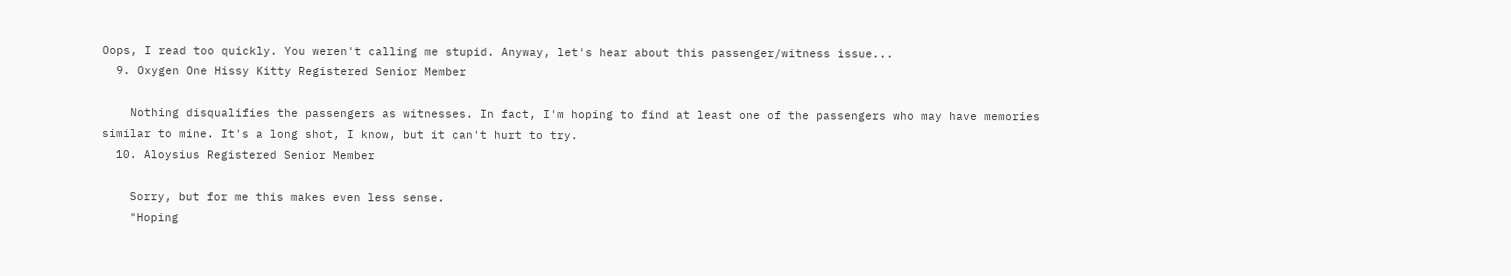Oops, I read too quickly. You weren't calling me stupid. Anyway, let's hear about this passenger/witness issue...
  9. Oxygen One Hissy Kitty Registered Senior Member

    Nothing disqualifies the passengers as witnesses. In fact, I'm hoping to find at least one of the passengers who may have memories similar to mine. It's a long shot, I know, but it can't hurt to try.
  10. Aloysius Registered Senior Member

    Sorry, but for me this makes even less sense.
    "Hoping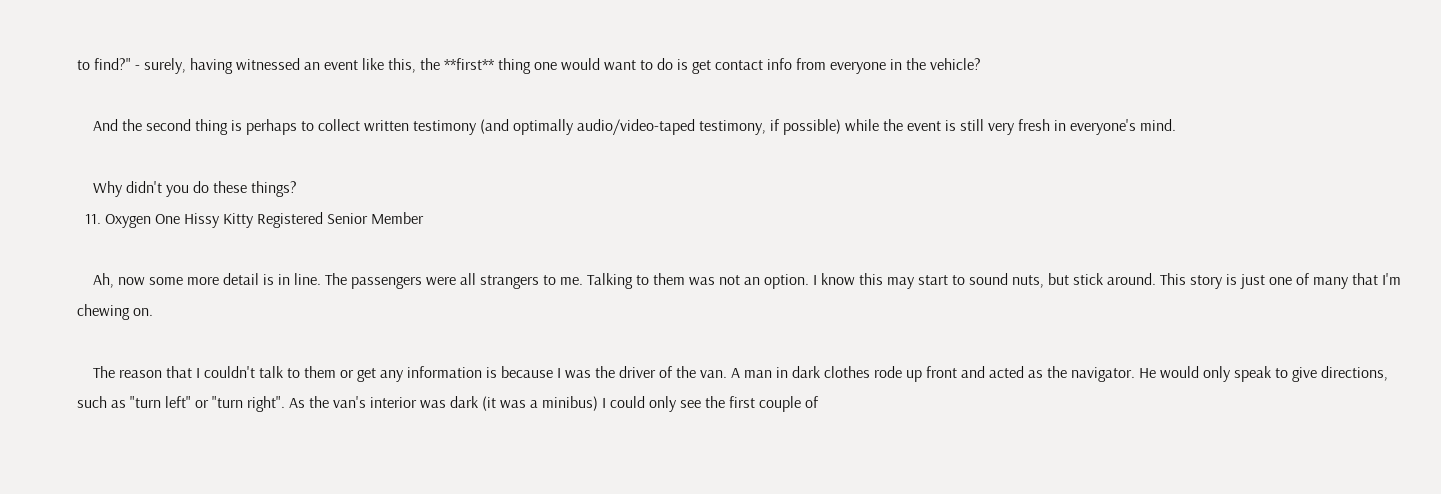to find?" - surely, having witnessed an event like this, the **first** thing one would want to do is get contact info from everyone in the vehicle?

    And the second thing is perhaps to collect written testimony (and optimally audio/video-taped testimony, if possible) while the event is still very fresh in everyone's mind.

    Why didn't you do these things?
  11. Oxygen One Hissy Kitty Registered Senior Member

    Ah, now some more detail is in line. The passengers were all strangers to me. Talking to them was not an option. I know this may start to sound nuts, but stick around. This story is just one of many that I'm chewing on.

    The reason that I couldn't talk to them or get any information is because I was the driver of the van. A man in dark clothes rode up front and acted as the navigator. He would only speak to give directions, such as "turn left" or "turn right". As the van's interior was dark (it was a minibus) I could only see the first couple of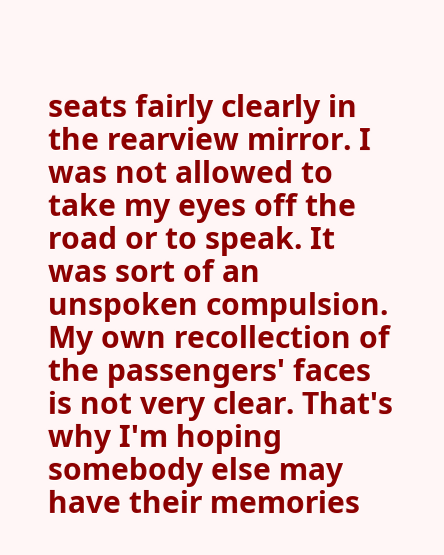seats fairly clearly in the rearview mirror. I was not allowed to take my eyes off the road or to speak. It was sort of an unspoken compulsion. My own recollection of the passengers' faces is not very clear. That's why I'm hoping somebody else may have their memories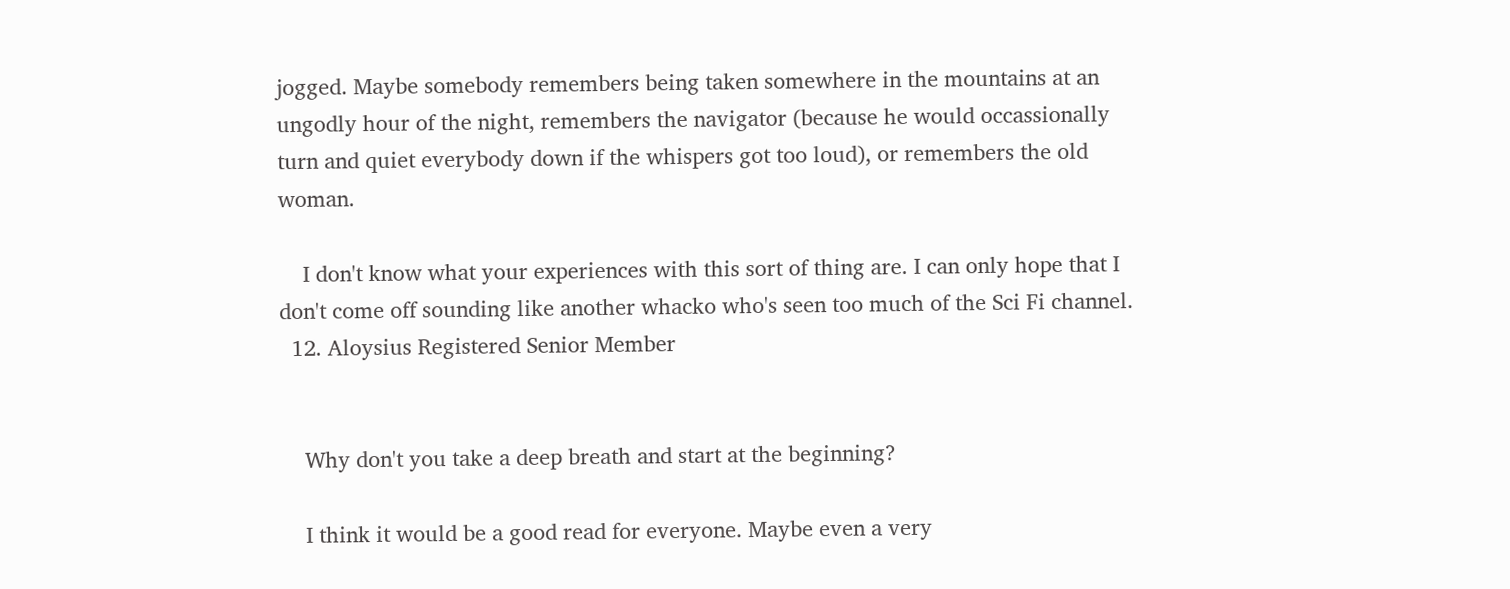jogged. Maybe somebody remembers being taken somewhere in the mountains at an ungodly hour of the night, remembers the navigator (because he would occassionally turn and quiet everybody down if the whispers got too loud), or remembers the old woman.

    I don't know what your experiences with this sort of thing are. I can only hope that I don't come off sounding like another whacko who's seen too much of the Sci Fi channel.
  12. Aloysius Registered Senior Member


    Why don't you take a deep breath and start at the beginning?

    I think it would be a good read for everyone. Maybe even a very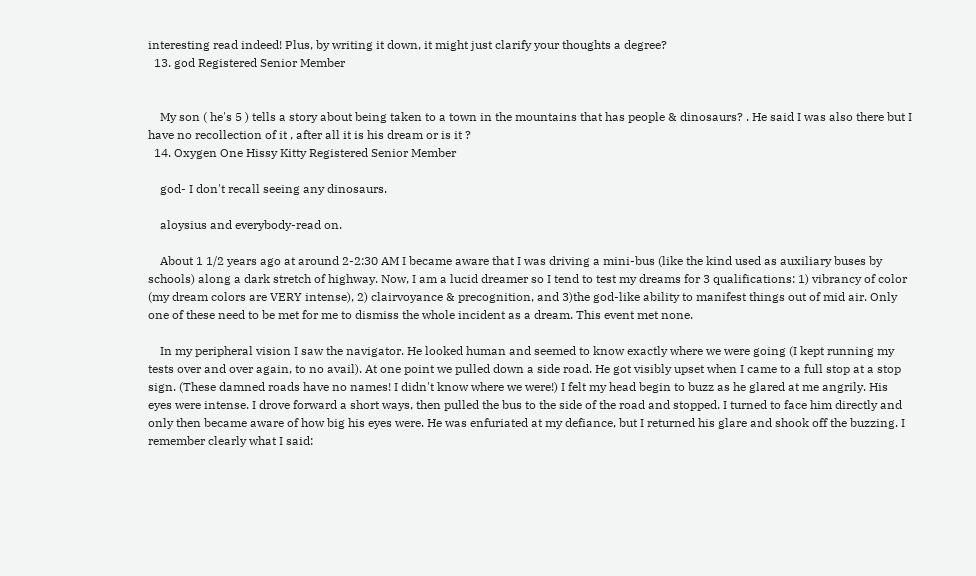interesting read indeed! Plus, by writing it down, it might just clarify your thoughts a degree?
  13. god Registered Senior Member


    My son ( he's 5 ) tells a story about being taken to a town in the mountains that has people & dinosaurs? . He said I was also there but I have no recollection of it , after all it is his dream or is it ?
  14. Oxygen One Hissy Kitty Registered Senior Member

    god- I don't recall seeing any dinosaurs.

    aloysius and everybody-read on.

    About 1 1/2 years ago at around 2-2:30 AM I became aware that I was driving a mini-bus (like the kind used as auxiliary buses by schools) along a dark stretch of highway. Now, I am a lucid dreamer so I tend to test my dreams for 3 qualifications: 1) vibrancy of color (my dream colors are VERY intense), 2) clairvoyance & precognition, and 3)the god-like ability to manifest things out of mid air. Only one of these need to be met for me to dismiss the whole incident as a dream. This event met none.

    In my peripheral vision I saw the navigator. He looked human and seemed to know exactly where we were going (I kept running my tests over and over again, to no avail). At one point we pulled down a side road. He got visibly upset when I came to a full stop at a stop sign. (These damned roads have no names! I didn't know where we were!) I felt my head begin to buzz as he glared at me angrily. His eyes were intense. I drove forward a short ways, then pulled the bus to the side of the road and stopped. I turned to face him directly and only then became aware of how big his eyes were. He was enfuriated at my defiance, but I returned his glare and shook off the buzzing. I remember clearly what I said: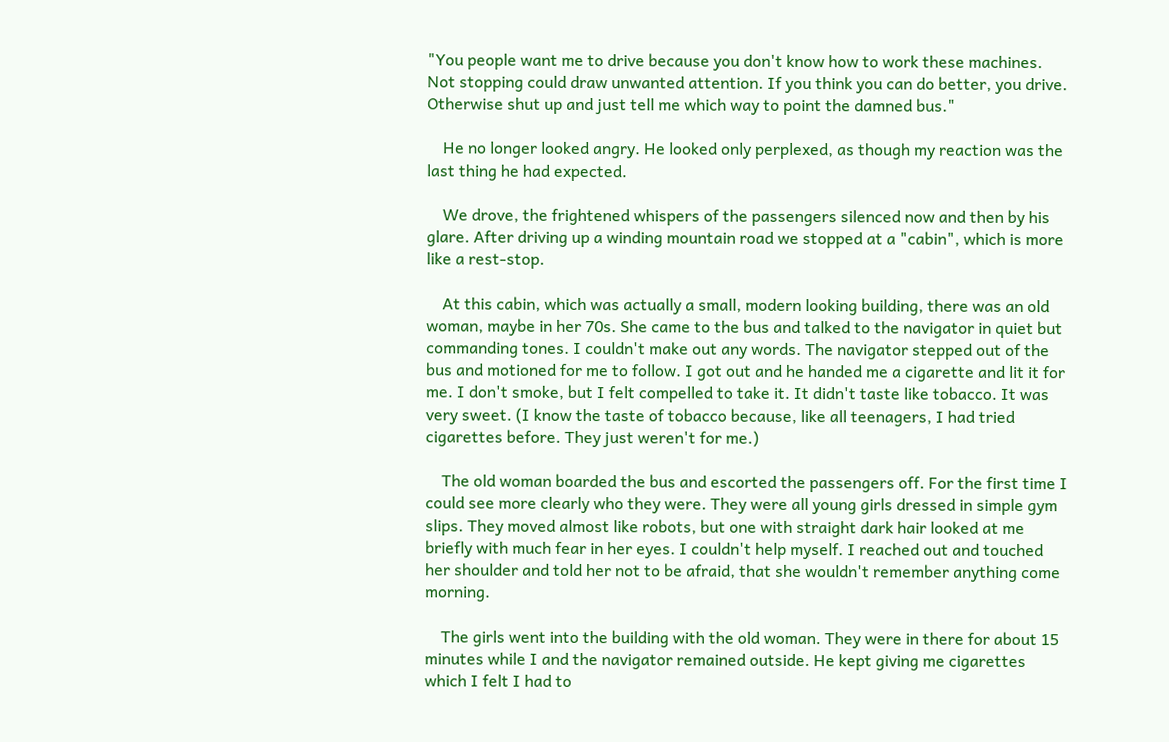"You people want me to drive because you don't know how to work these machines. Not stopping could draw unwanted attention. If you think you can do better, you drive. Otherwise shut up and just tell me which way to point the damned bus."

    He no longer looked angry. He looked only perplexed, as though my reaction was the last thing he had expected.

    We drove, the frightened whispers of the passengers silenced now and then by his glare. After driving up a winding mountain road we stopped at a "cabin", which is more like a rest-stop.

    At this cabin, which was actually a small, modern looking building, there was an old woman, maybe in her 70s. She came to the bus and talked to the navigator in quiet but commanding tones. I couldn't make out any words. The navigator stepped out of the bus and motioned for me to follow. I got out and he handed me a cigarette and lit it for me. I don't smoke, but I felt compelled to take it. It didn't taste like tobacco. It was very sweet. (I know the taste of tobacco because, like all teenagers, I had tried cigarettes before. They just weren't for me.)

    The old woman boarded the bus and escorted the passengers off. For the first time I could see more clearly who they were. They were all young girls dressed in simple gym slips. They moved almost like robots, but one with straight dark hair looked at me briefly with much fear in her eyes. I couldn't help myself. I reached out and touched her shoulder and told her not to be afraid, that she wouldn't remember anything come morning.

    The girls went into the building with the old woman. They were in there for about 15 minutes while I and the navigator remained outside. He kept giving me cigarettes which I felt I had to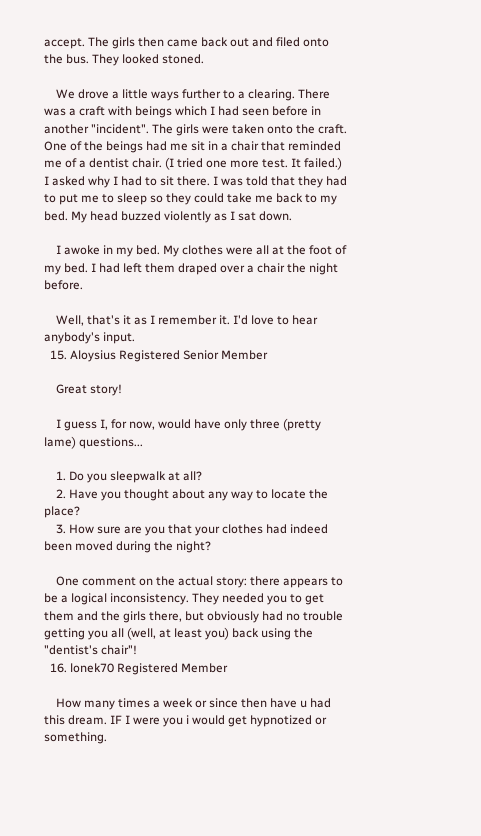accept. The girls then came back out and filed onto the bus. They looked stoned.

    We drove a little ways further to a clearing. There was a craft with beings which I had seen before in another "incident". The girls were taken onto the craft. One of the beings had me sit in a chair that reminded me of a dentist chair. (I tried one more test. It failed.) I asked why I had to sit there. I was told that they had to put me to sleep so they could take me back to my bed. My head buzzed violently as I sat down.

    I awoke in my bed. My clothes were all at the foot of my bed. I had left them draped over a chair the night before.

    Well, that's it as I remember it. I'd love to hear anybody's input.
  15. Aloysius Registered Senior Member

    Great story!

    I guess I, for now, would have only three (pretty lame) questions...

    1. Do you sleepwalk at all?
    2. Have you thought about any way to locate the place?
    3. How sure are you that your clothes had indeed been moved during the night?

    One comment on the actual story: there appears to be a logical inconsistency. They needed you to get them and the girls there, but obviously had no trouble getting you all (well, at least you) back using the "dentist's chair"!
  16. lonek70 Registered Member

    How many times a week or since then have u had this dream. IF I were you i would get hypnotized or something.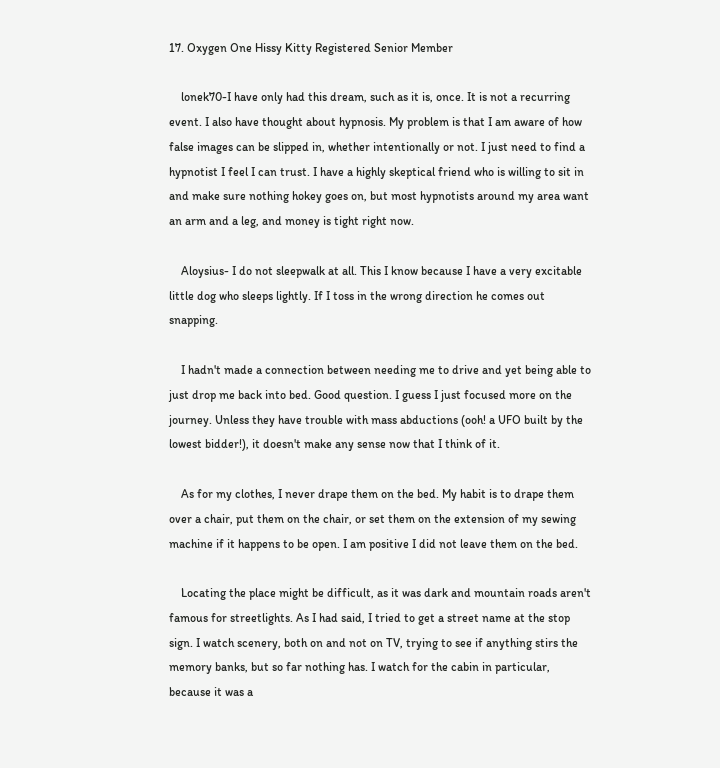17. Oxygen One Hissy Kitty Registered Senior Member

    lonek70-I have only had this dream, such as it is, once. It is not a recurring event. I also have thought about hypnosis. My problem is that I am aware of how false images can be slipped in, whether intentionally or not. I just need to find a hypnotist I feel I can trust. I have a highly skeptical friend who is willing to sit in and make sure nothing hokey goes on, but most hypnotists around my area want an arm and a leg, and money is tight right now.

    Aloysius- I do not sleepwalk at all. This I know because I have a very excitable little dog who sleeps lightly. If I toss in the wrong direction he comes out snapping.

    I hadn't made a connection between needing me to drive and yet being able to just drop me back into bed. Good question. I guess I just focused more on the journey. Unless they have trouble with mass abductions (ooh! a UFO built by the lowest bidder!), it doesn't make any sense now that I think of it.

    As for my clothes, I never drape them on the bed. My habit is to drape them over a chair, put them on the chair, or set them on the extension of my sewing machine if it happens to be open. I am positive I did not leave them on the bed.

    Locating the place might be difficult, as it was dark and mountain roads aren't famous for streetlights. As I had said, I tried to get a street name at the stop sign. I watch scenery, both on and not on TV, trying to see if anything stirs the memory banks, but so far nothing has. I watch for the cabin in particular, because it was a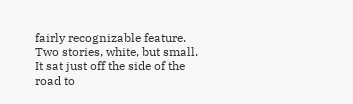fairly recognizable feature. Two stories, white, but small. It sat just off the side of the road to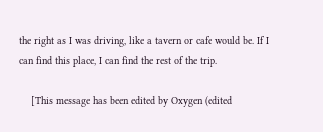the right as I was driving, like a tavern or cafe would be. If I can find this place, I can find the rest of the trip.

    [This message has been edited by Oxygen (edited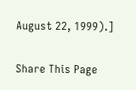August 22, 1999).]

Share This Page